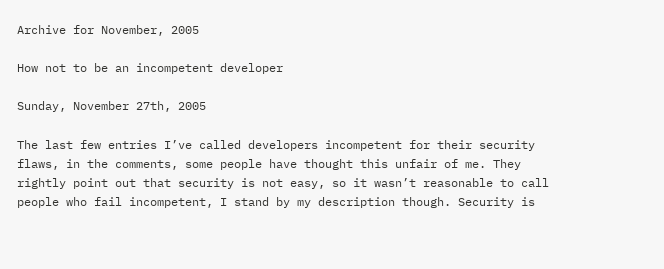Archive for November, 2005

How not to be an incompetent developer

Sunday, November 27th, 2005

The last few entries I’ve called developers incompetent for their security flaws, in the comments, some people have thought this unfair of me. They rightly point out that security is not easy, so it wasn’t reasonable to call people who fail incompetent, I stand by my description though. Security is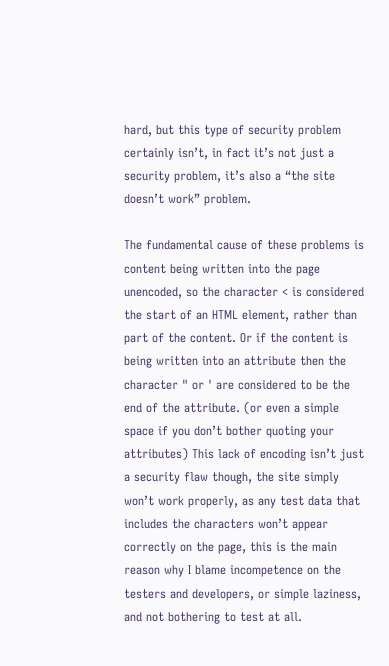hard, but this type of security problem certainly isn’t, in fact it’s not just a security problem, it’s also a “the site doesn’t work” problem.

The fundamental cause of these problems is content being written into the page unencoded, so the character < is considered the start of an HTML element, rather than part of the content. Or if the content is being written into an attribute then the character " or ' are considered to be the end of the attribute. (or even a simple space if you don’t bother quoting your attributes) This lack of encoding isn’t just a security flaw though, the site simply won’t work properly, as any test data that includes the characters won’t appear correctly on the page, this is the main reason why I blame incompetence on the testers and developers, or simple laziness, and not bothering to test at all.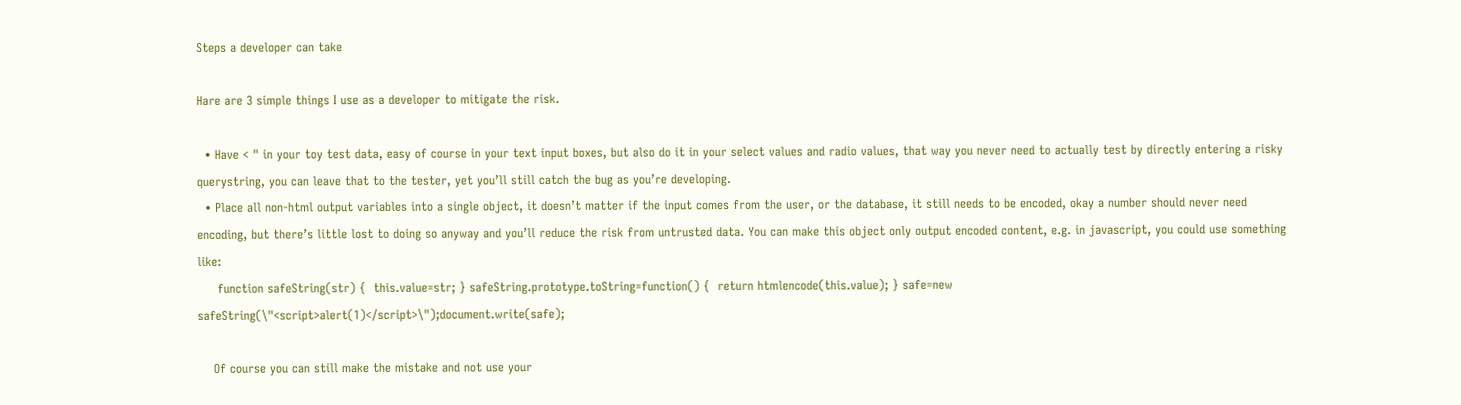Steps a developer can take

Hare are 3 simple things I use as a developer to mitigate the risk.

  • Have < " in your toy test data, easy of course in your text input boxes, but also do it in your select values and radio values, that way you never need to actually test by directly entering a risky querystring, you can leave that to the tester, yet you’ll still catch the bug as you’re developing.
  • Place all non-html output variables into a single object, it doesn’t matter if the input comes from the user, or the database, it still needs to be encoded, okay a number should never need encoding, but there’s little lost to doing so anyway and you’ll reduce the risk from untrusted data. You can make this object only output encoded content, e.g. in javascript, you could use something like:
     function safeString(str) {  this.value=str; } safeString.prototype.toString=function() {  return htmlencode(this.value); } safe=new safeString(\"<script>alert(1)</script>\");document.write(safe);

    Of course you can still make the mistake and not use your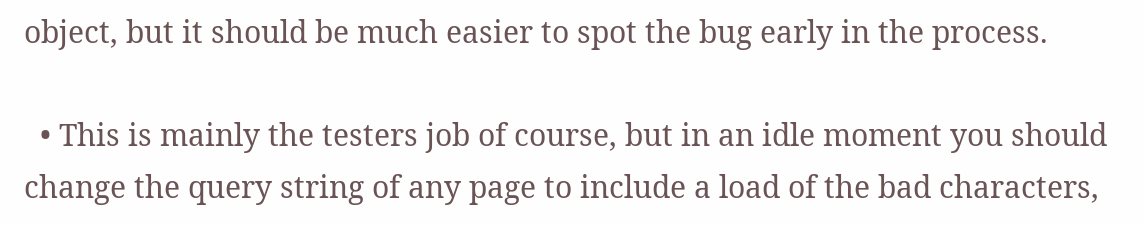object, but it should be much easier to spot the bug early in the process.

  • This is mainly the testers job of course, but in an idle moment you should change the query string of any page to include a load of the bad characters,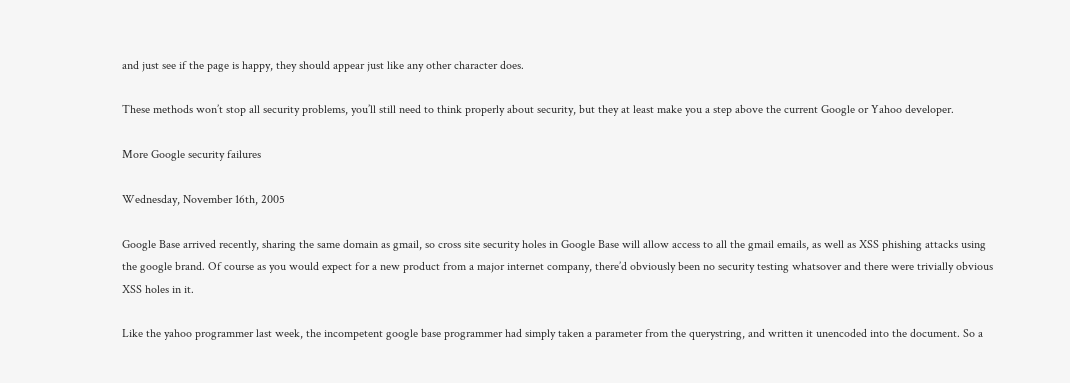and just see if the page is happy, they should appear just like any other character does.

These methods won’t stop all security problems, you’ll still need to think properly about security, but they at least make you a step above the current Google or Yahoo developer.

More Google security failures

Wednesday, November 16th, 2005

Google Base arrived recently, sharing the same domain as gmail, so cross site security holes in Google Base will allow access to all the gmail emails, as well as XSS phishing attacks using the google brand. Of course as you would expect for a new product from a major internet company, there’d obviously been no security testing whatsover and there were trivially obvious XSS holes in it.

Like the yahoo programmer last week, the incompetent google base programmer had simply taken a parameter from the querystring, and written it unencoded into the document. So a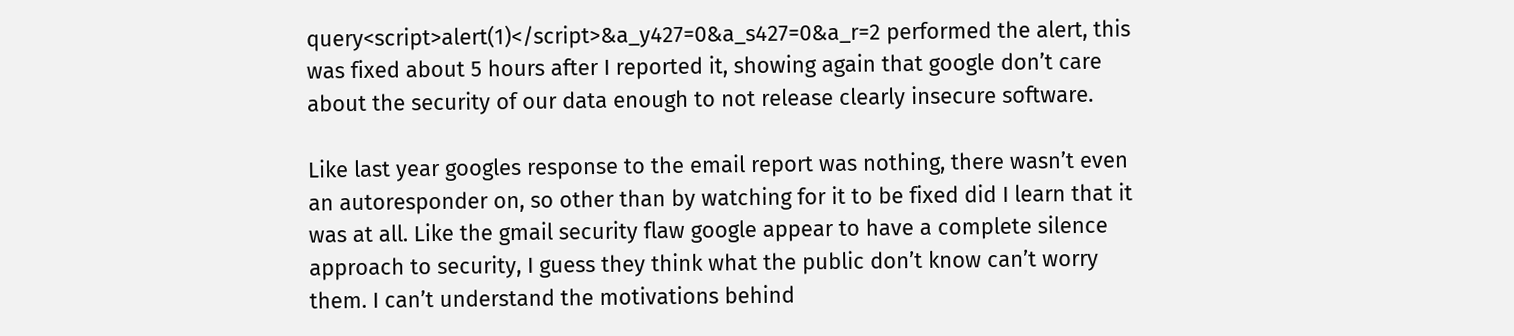query<script>alert(1)</script>&a_y427=0&a_s427=0&a_r=2 performed the alert, this was fixed about 5 hours after I reported it, showing again that google don’t care about the security of our data enough to not release clearly insecure software.

Like last year googles response to the email report was nothing, there wasn’t even an autoresponder on, so other than by watching for it to be fixed did I learn that it was at all. Like the gmail security flaw google appear to have a complete silence approach to security, I guess they think what the public don’t know can’t worry them. I can’t understand the motivations behind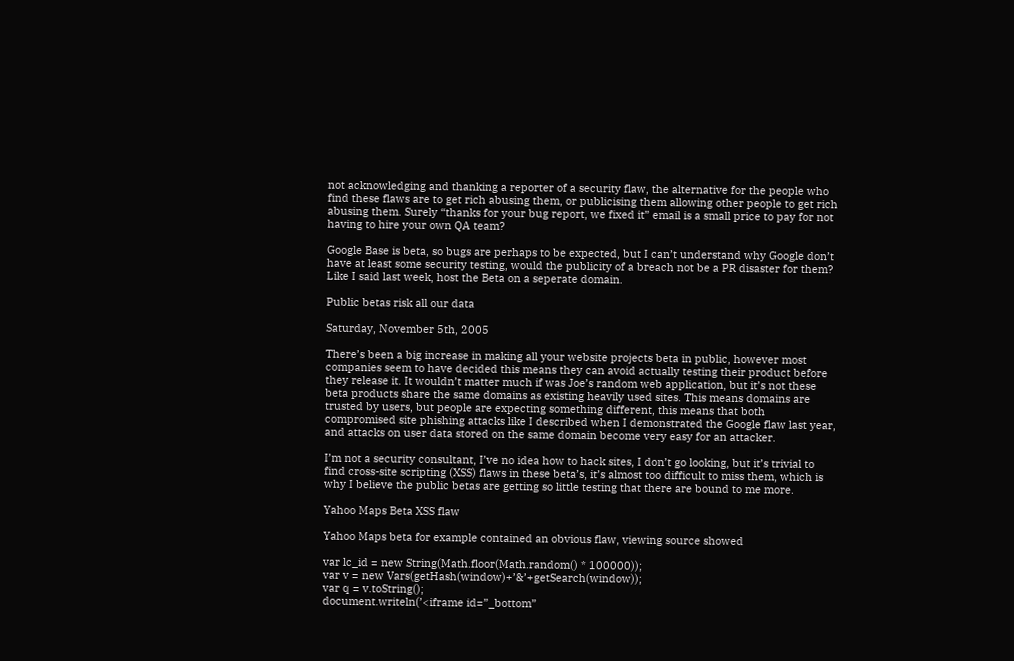not acknowledging and thanking a reporter of a security flaw, the alternative for the people who find these flaws are to get rich abusing them, or publicising them allowing other people to get rich abusing them. Surely “thanks for your bug report, we fixed it” email is a small price to pay for not having to hire your own QA team?

Google Base is beta, so bugs are perhaps to be expected, but I can’t understand why Google don’t have at least some security testing, would the publicity of a breach not be a PR disaster for them? Like I said last week, host the Beta on a seperate domain.

Public betas risk all our data

Saturday, November 5th, 2005

There’s been a big increase in making all your website projects beta in public, however most companies seem to have decided this means they can avoid actually testing their product before they release it. It wouldn’t matter much if was Joe’s random web application, but it’s not these beta products share the same domains as existing heavily used sites. This means domains are trusted by users, but people are expecting something different, this means that both compromised site phishing attacks like I described when I demonstrated the Google flaw last year, and attacks on user data stored on the same domain become very easy for an attacker.

I’m not a security consultant, I’ve no idea how to hack sites, I don’t go looking, but it’s trivial to find cross-site scripting (XSS) flaws in these beta’s, it’s almost too difficult to miss them, which is why I believe the public betas are getting so little testing that there are bound to me more.

Yahoo Maps Beta XSS flaw

Yahoo Maps beta for example contained an obvious flaw, viewing source showed

var lc_id = new String(Math.floor(Math.random() * 100000));
var v = new Vars(getHash(window)+’&’+getSearch(window));
var q = v.toString();
document.writeln(’<iframe id=”_bottom”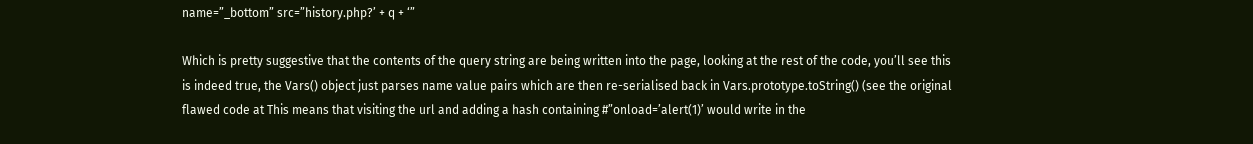name=”_bottom” src=”history.php?’ + q + ‘”

Which is pretty suggestive that the contents of the query string are being written into the page, looking at the rest of the code, you’ll see this is indeed true, the Vars() object just parses name value pairs which are then re-serialised back in Vars.prototype.toString() (see the original flawed code at This means that visiting the url and adding a hash containing #”onload=’alert(1)’ would write in the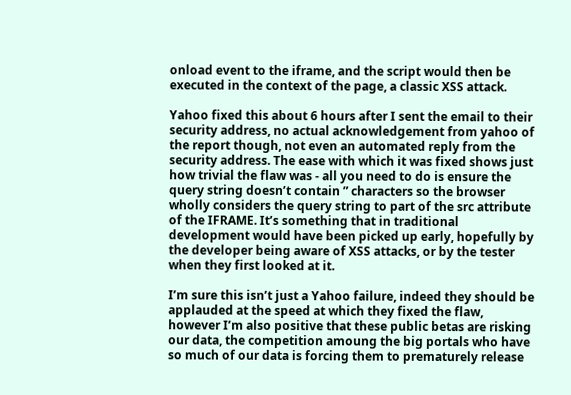onload event to the iframe, and the script would then be executed in the context of the page, a classic XSS attack.

Yahoo fixed this about 6 hours after I sent the email to their security address, no actual acknowledgement from yahoo of the report though, not even an automated reply from the security address. The ease with which it was fixed shows just how trivial the flaw was - all you need to do is ensure the query string doesn’t contain ” characters so the browser wholly considers the query string to part of the src attribute of the IFRAME. It’s something that in traditional development would have been picked up early, hopefully by the developer being aware of XSS attacks, or by the tester when they first looked at it.

I’m sure this isn’t just a Yahoo failure, indeed they should be applauded at the speed at which they fixed the flaw, however I’m also positive that these public betas are risking our data, the competition amoung the big portals who have so much of our data is forcing them to prematurely release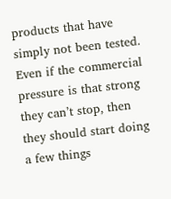products that have simply not been tested. Even if the commercial pressure is that strong they can’t stop, then they should start doing a few things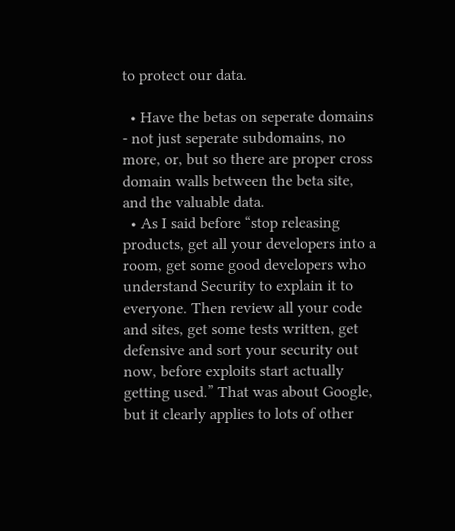to protect our data.

  • Have the betas on seperate domains - not just seperate subdomains, no more, or, but so there are proper cross domain walls between the beta site, and the valuable data.
  • As I said before “stop releasing products, get all your developers into a room, get some good developers who understand Security to explain it to everyone. Then review all your code and sites, get some tests written, get defensive and sort your security out now, before exploits start actually getting used.” That was about Google, but it clearly applies to lots of other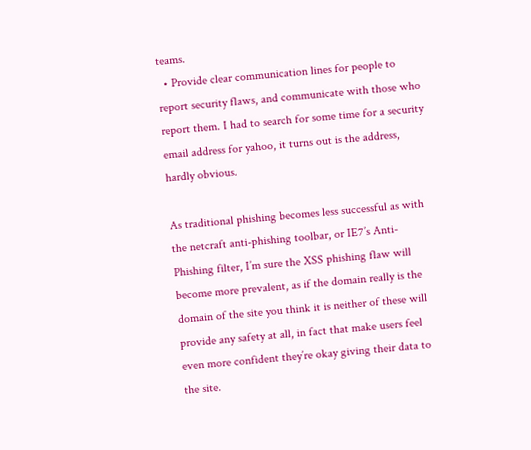teams.
  • Provide clear communication lines for people to report security flaws, and communicate with those who report them. I had to search for some time for a security email address for yahoo, it turns out is the address, hardly obvious.

As traditional phishing becomes less successful as with the netcraft anti-phishing toolbar, or IE7’s Anti-Phishing filter, I’m sure the XSS phishing flaw will become more prevalent, as if the domain really is the domain of the site you think it is neither of these will provide any safety at all, in fact that make users feel even more confident they’re okay giving their data to the site.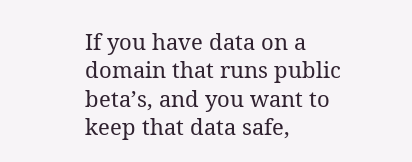If you have data on a domain that runs public beta’s, and you want to keep that data safe,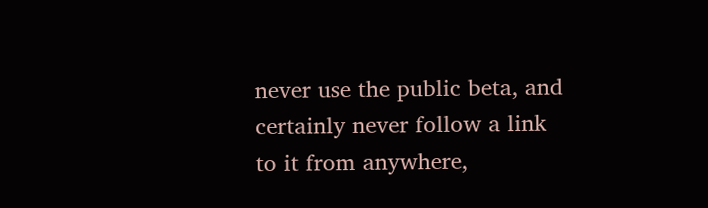never use the public beta, and certainly never follow a link to it from anywhere,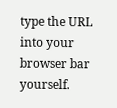type the URL into your browser bar yourself.